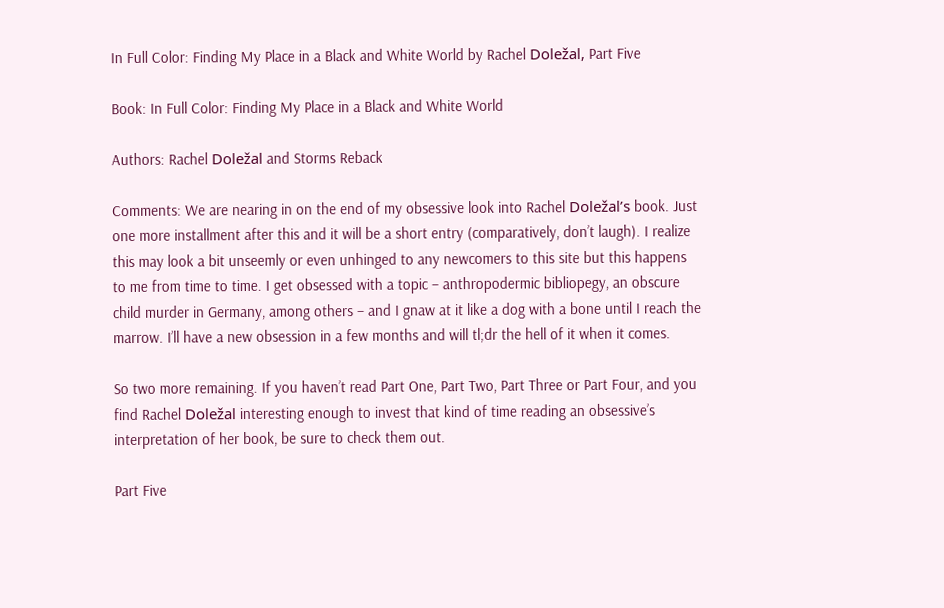In Full Color: Finding My Place in a Black and White World by Rachel Doležal, Part Five

Book: In Full Color: Finding My Place in a Black and White World

Authors: Rachel Doležal and Storms Reback

Comments: We are nearing in on the end of my obsessive look into Rachel Doležal’s book. Just one more installment after this and it will be a short entry (comparatively, don’t laugh). I realize this may look a bit unseemly or even unhinged to any newcomers to this site but this happens to me from time to time. I get obsessed with a topic – anthropodermic bibliopegy, an obscure child murder in Germany, among others – and I gnaw at it like a dog with a bone until I reach the marrow. I’ll have a new obsession in a few months and will tl;dr the hell of it when it comes.

So two more remaining. If you haven’t read Part One, Part Two, Part Three or Part Four, and you find Rachel Doležal interesting enough to invest that kind of time reading an obsessive’s interpretation of her book, be sure to check them out.

Part Five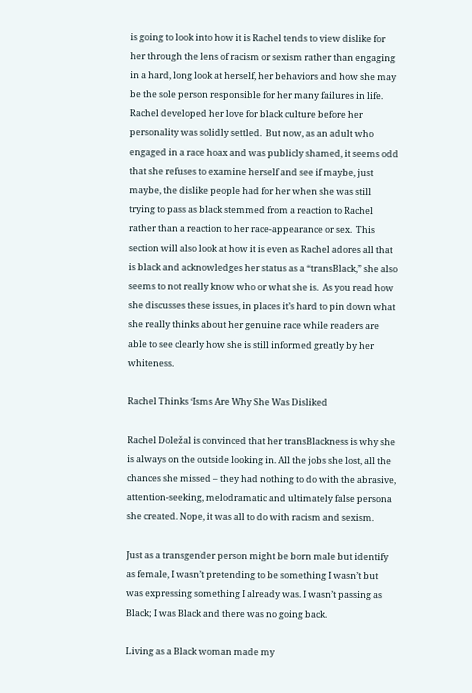is going to look into how it is Rachel tends to view dislike for her through the lens of racism or sexism rather than engaging in a hard, long look at herself, her behaviors and how she may be the sole person responsible for her many failures in life.  Rachel developed her love for black culture before her personality was solidly settled.  But now, as an adult who engaged in a race hoax and was publicly shamed, it seems odd that she refuses to examine herself and see if maybe, just maybe, the dislike people had for her when she was still trying to pass as black stemmed from a reaction to Rachel rather than a reaction to her race-appearance or sex.  This section will also look at how it is even as Rachel adores all that is black and acknowledges her status as a “transBlack,” she also seems to not really know who or what she is.  As you read how she discusses these issues, in places it’s hard to pin down what she really thinks about her genuine race while readers are able to see clearly how she is still informed greatly by her whiteness.

Rachel Thinks ‘Isms Are Why She Was Disliked

Rachel Doležal is convinced that her transBlackness is why she is always on the outside looking in. All the jobs she lost, all the chances she missed – they had nothing to do with the abrasive, attention-seeking, melodramatic and ultimately false persona she created. Nope, it was all to do with racism and sexism.

Just as a transgender person might be born male but identify as female, I wasn’t pretending to be something I wasn’t but was expressing something I already was. I wasn’t passing as Black; I was Black and there was no going back.

Living as a Black woman made my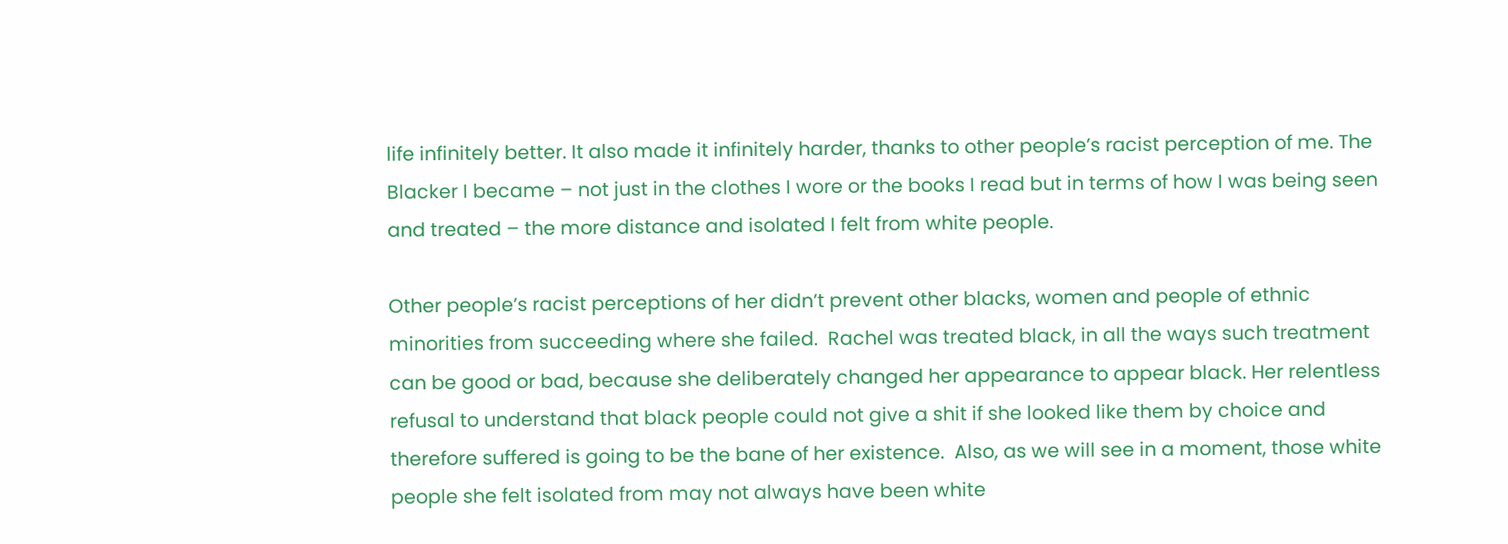life infinitely better. It also made it infinitely harder, thanks to other people’s racist perception of me. The Blacker I became – not just in the clothes I wore or the books I read but in terms of how I was being seen and treated – the more distance and isolated I felt from white people.

Other people’s racist perceptions of her didn’t prevent other blacks, women and people of ethnic minorities from succeeding where she failed.  Rachel was treated black, in all the ways such treatment can be good or bad, because she deliberately changed her appearance to appear black. Her relentless refusal to understand that black people could not give a shit if she looked like them by choice and therefore suffered is going to be the bane of her existence.  Also, as we will see in a moment, those white people she felt isolated from may not always have been white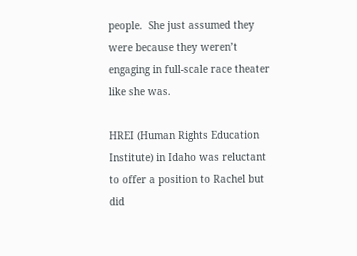people.  She just assumed they were because they weren’t engaging in full-scale race theater like she was.

HREI (Human Rights Education Institute) in Idaho was reluctant to offer a position to Rachel but did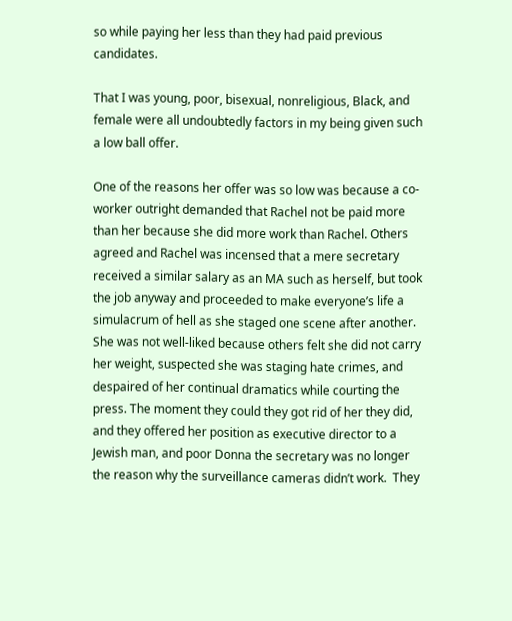so while paying her less than they had paid previous candidates.

That I was young, poor, bisexual, nonreligious, Black, and female were all undoubtedly factors in my being given such a low ball offer.

One of the reasons her offer was so low was because a co-worker outright demanded that Rachel not be paid more than her because she did more work than Rachel. Others agreed and Rachel was incensed that a mere secretary received a similar salary as an MA such as herself, but took the job anyway and proceeded to make everyone’s life a simulacrum of hell as she staged one scene after another. She was not well-liked because others felt she did not carry her weight, suspected she was staging hate crimes, and despaired of her continual dramatics while courting the press. The moment they could they got rid of her they did, and they offered her position as executive director to a Jewish man, and poor Donna the secretary was no longer the reason why the surveillance cameras didn’t work.  They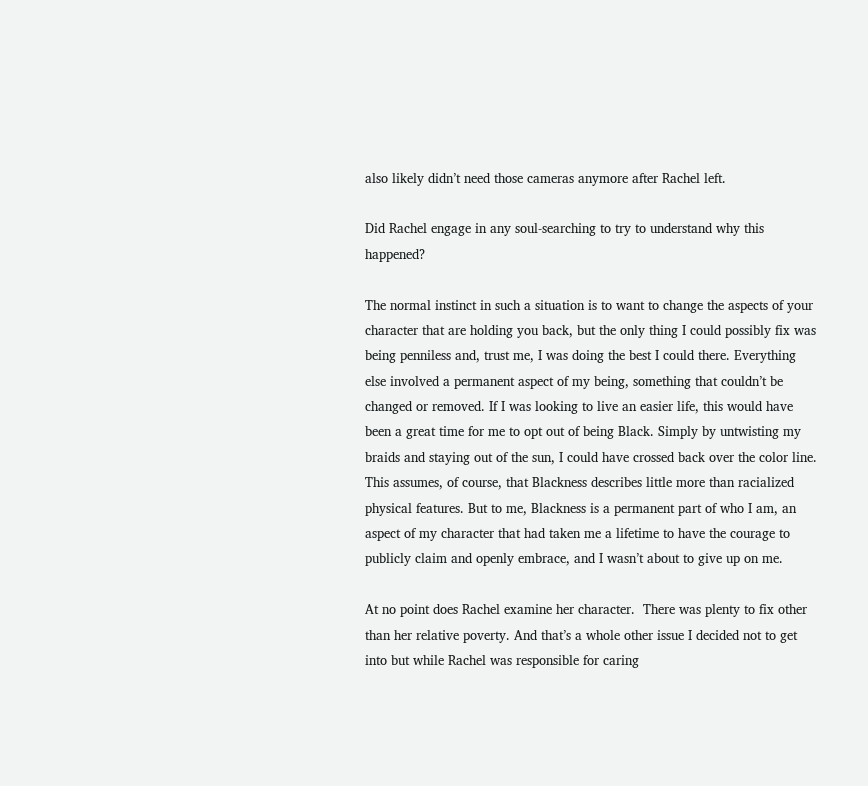also likely didn’t need those cameras anymore after Rachel left.

Did Rachel engage in any soul-searching to try to understand why this happened?

The normal instinct in such a situation is to want to change the aspects of your character that are holding you back, but the only thing I could possibly fix was being penniless and, trust me, I was doing the best I could there. Everything else involved a permanent aspect of my being, something that couldn’t be changed or removed. If I was looking to live an easier life, this would have been a great time for me to opt out of being Black. Simply by untwisting my braids and staying out of the sun, I could have crossed back over the color line. This assumes, of course, that Blackness describes little more than racialized physical features. But to me, Blackness is a permanent part of who I am, an aspect of my character that had taken me a lifetime to have the courage to publicly claim and openly embrace, and I wasn’t about to give up on me.

At no point does Rachel examine her character.  There was plenty to fix other than her relative poverty. And that’s a whole other issue I decided not to get into but while Rachel was responsible for caring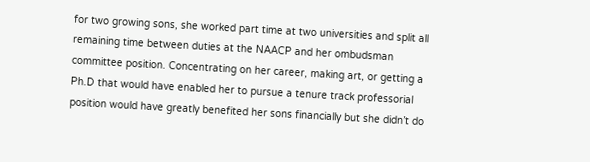for two growing sons, she worked part time at two universities and split all remaining time between duties at the NAACP and her ombudsman committee position. Concentrating on her career, making art, or getting a Ph.D that would have enabled her to pursue a tenure track professorial position would have greatly benefited her sons financially but she didn’t do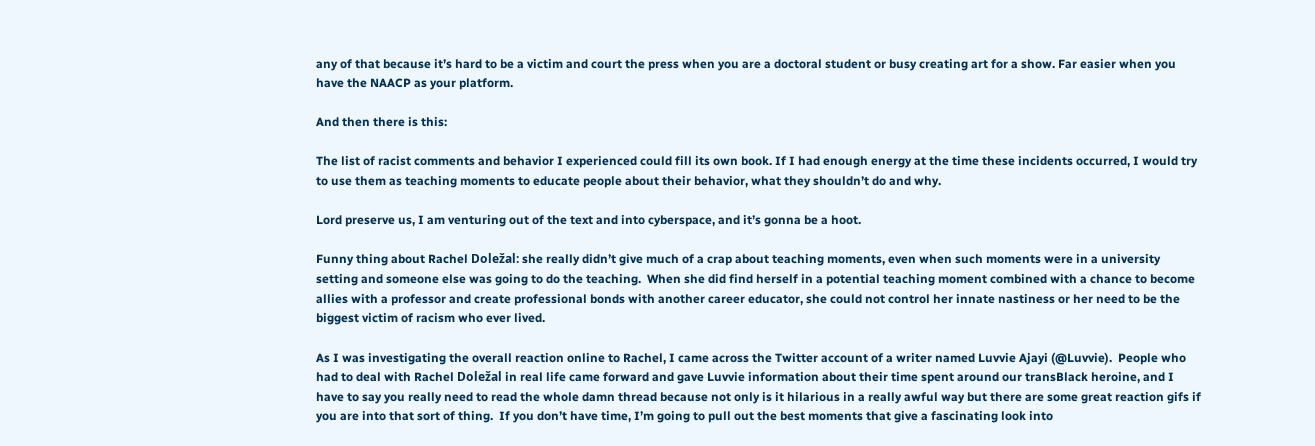any of that because it’s hard to be a victim and court the press when you are a doctoral student or busy creating art for a show. Far easier when you have the NAACP as your platform.

And then there is this:

The list of racist comments and behavior I experienced could fill its own book. If I had enough energy at the time these incidents occurred, I would try to use them as teaching moments to educate people about their behavior, what they shouldn’t do and why.

Lord preserve us, I am venturing out of the text and into cyberspace, and it’s gonna be a hoot.

Funny thing about Rachel Doležal: she really didn’t give much of a crap about teaching moments, even when such moments were in a university setting and someone else was going to do the teaching.  When she did find herself in a potential teaching moment combined with a chance to become allies with a professor and create professional bonds with another career educator, she could not control her innate nastiness or her need to be the biggest victim of racism who ever lived.

As I was investigating the overall reaction online to Rachel, I came across the Twitter account of a writer named Luvvie Ajayi (@Luvvie).  People who had to deal with Rachel Doležal in real life came forward and gave Luvvie information about their time spent around our transBlack heroine, and I have to say you really need to read the whole damn thread because not only is it hilarious in a really awful way but there are some great reaction gifs if you are into that sort of thing.  If you don’t have time, I’m going to pull out the best moments that give a fascinating look into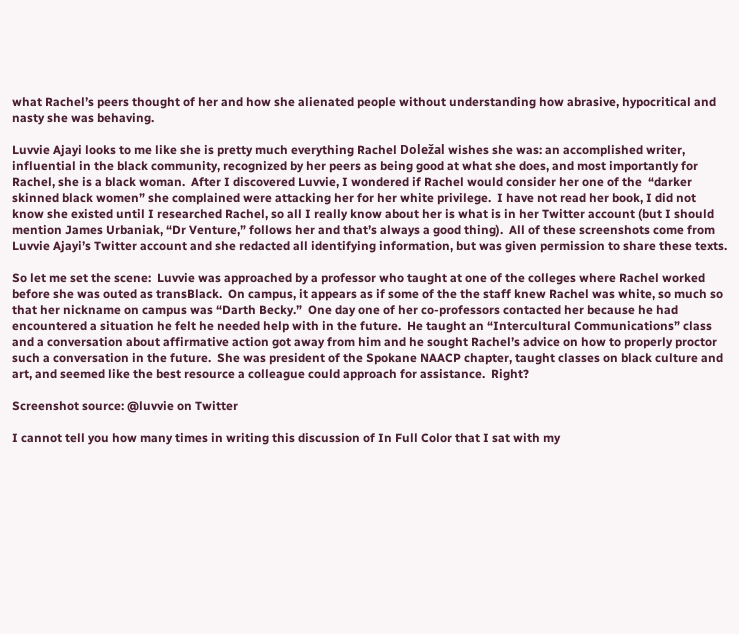what Rachel’s peers thought of her and how she alienated people without understanding how abrasive, hypocritical and nasty she was behaving.

Luvvie Ajayi looks to me like she is pretty much everything Rachel Doležal wishes she was: an accomplished writer, influential in the black community, recognized by her peers as being good at what she does, and most importantly for Rachel, she is a black woman.  After I discovered Luvvie, I wondered if Rachel would consider her one of the  “darker skinned black women” she complained were attacking her for her white privilege.  I have not read her book, I did not know she existed until I researched Rachel, so all I really know about her is what is in her Twitter account (but I should mention James Urbaniak, “Dr Venture,” follows her and that’s always a good thing).  All of these screenshots come from Luvvie Ajayi’s Twitter account and she redacted all identifying information, but was given permission to share these texts.

So let me set the scene:  Luvvie was approached by a professor who taught at one of the colleges where Rachel worked before she was outed as transBlack.  On campus, it appears as if some of the the staff knew Rachel was white, so much so that her nickname on campus was “Darth Becky.”  One day one of her co-professors contacted her because he had encountered a situation he felt he needed help with in the future.  He taught an “Intercultural Communications” class and a conversation about affirmative action got away from him and he sought Rachel’s advice on how to properly proctor such a conversation in the future.  She was president of the Spokane NAACP chapter, taught classes on black culture and art, and seemed like the best resource a colleague could approach for assistance.  Right?

Screenshot source: @luvvie on Twitter

I cannot tell you how many times in writing this discussion of In Full Color that I sat with my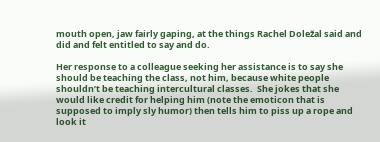mouth open, jaw fairly gaping, at the things Rachel Doležal said and did and felt entitled to say and do.

Her response to a colleague seeking her assistance is to say she should be teaching the class, not him, because white people shouldn’t be teaching intercultural classes.  She jokes that she would like credit for helping him (note the emoticon that is supposed to imply sly humor) then tells him to piss up a rope and look it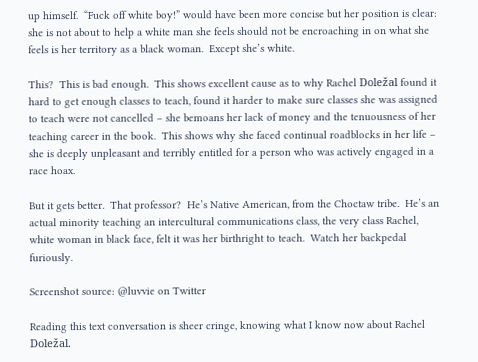up himself.  “Fuck off white boy!” would have been more concise but her position is clear: she is not about to help a white man she feels should not be encroaching in on what she feels is her territory as a black woman.  Except she’s white.

This?  This is bad enough.  This shows excellent cause as to why Rachel Doležal found it hard to get enough classes to teach, found it harder to make sure classes she was assigned to teach were not cancelled – she bemoans her lack of money and the tenuousness of her teaching career in the book.  This shows why she faced continual roadblocks in her life – she is deeply unpleasant and terribly entitled for a person who was actively engaged in a race hoax.

But it gets better.  That professor?  He’s Native American, from the Choctaw tribe.  He’s an actual minority teaching an intercultural communications class, the very class Rachel, white woman in black face, felt it was her birthright to teach.  Watch her backpedal furiously.

Screenshot source: @luvvie on Twitter

Reading this text conversation is sheer cringe, knowing what I know now about Rachel Doležal.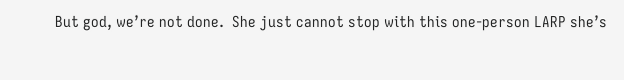But god, we’re not done.  She just cannot stop with this one-person LARP she’s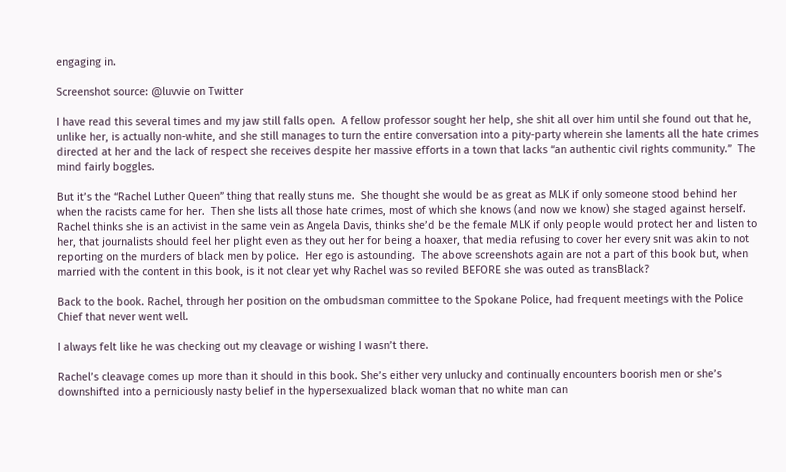engaging in.

Screenshot source: @luvvie on Twitter

I have read this several times and my jaw still falls open.  A fellow professor sought her help, she shit all over him until she found out that he, unlike her, is actually non-white, and she still manages to turn the entire conversation into a pity-party wherein she laments all the hate crimes directed at her and the lack of respect she receives despite her massive efforts in a town that lacks “an authentic civil rights community.”  The mind fairly boggles.

But it’s the “Rachel Luther Queen” thing that really stuns me.  She thought she would be as great as MLK if only someone stood behind her when the racists came for her.  Then she lists all those hate crimes, most of which she knows (and now we know) she staged against herself.  Rachel thinks she is an activist in the same vein as Angela Davis, thinks she’d be the female MLK if only people would protect her and listen to her, that journalists should feel her plight even as they out her for being a hoaxer, that media refusing to cover her every snit was akin to not reporting on the murders of black men by police.  Her ego is astounding.  The above screenshots again are not a part of this book but, when married with the content in this book, is it not clear yet why Rachel was so reviled BEFORE she was outed as transBlack?

Back to the book. Rachel, through her position on the ombudsman committee to the Spokane Police, had frequent meetings with the Police Chief that never went well.

I always felt like he was checking out my cleavage or wishing I wasn’t there.

Rachel’s cleavage comes up more than it should in this book. She’s either very unlucky and continually encounters boorish men or she’s downshifted into a perniciously nasty belief in the hypersexualized black woman that no white man can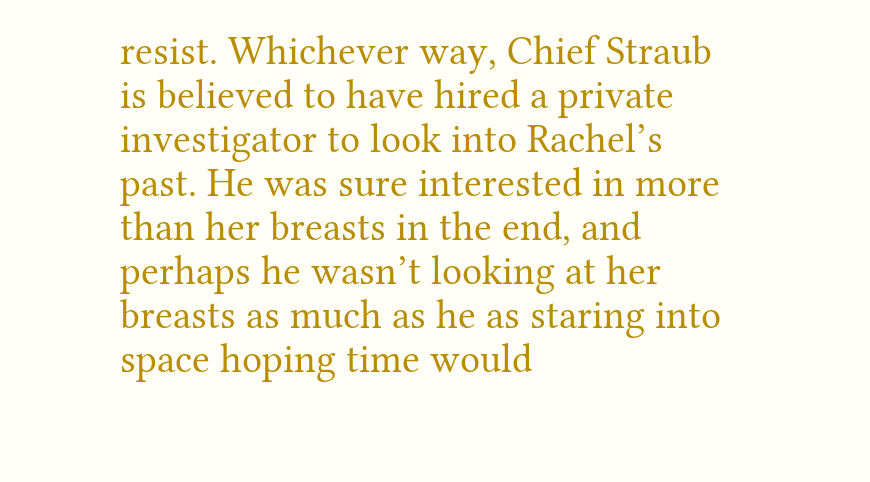resist. Whichever way, Chief Straub is believed to have hired a private investigator to look into Rachel’s past. He was sure interested in more than her breasts in the end, and perhaps he wasn’t looking at her breasts as much as he as staring into space hoping time would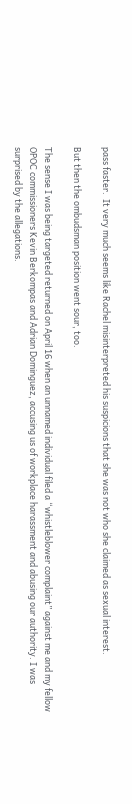pass faster.  It very much seems like Rachel misinterpreted his suspicions that she was not who she claimed as sexual interest.

But then the ombudsman position went sour, too.

The sense I was being targeted returned on April 16 when an unnamed individual filed a “whistleblower complaint” against me and my fellow OPOC commissioners Kevin Berkompas and Adrian Dominguez, accusing us of workplace harassment and abusing our authority. I was surprised by the allegations.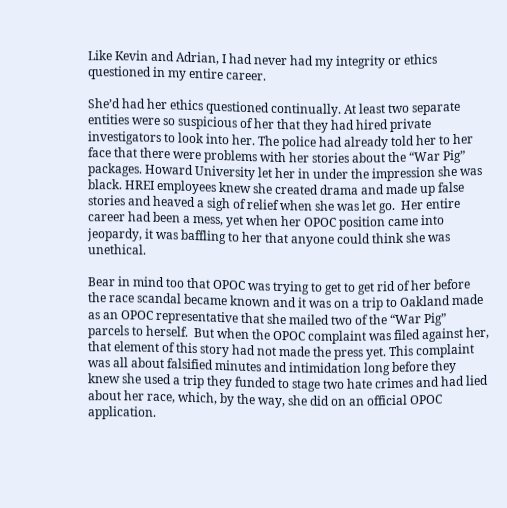Like Kevin and Adrian, I had never had my integrity or ethics questioned in my entire career.

She’d had her ethics questioned continually. At least two separate entities were so suspicious of her that they had hired private investigators to look into her. The police had already told her to her face that there were problems with her stories about the “War Pig” packages. Howard University let her in under the impression she was black. HREI employees knew she created drama and made up false stories and heaved a sigh of relief when she was let go.  Her entire career had been a mess, yet when her OPOC position came into jeopardy, it was baffling to her that anyone could think she was unethical.

Bear in mind too that OPOC was trying to get to get rid of her before the race scandal became known and it was on a trip to Oakland made as an OPOC representative that she mailed two of the “War Pig” parcels to herself.  But when the OPOC complaint was filed against her, that element of this story had not made the press yet. This complaint was all about falsified minutes and intimidation long before they knew she used a trip they funded to stage two hate crimes and had lied about her race, which, by the way, she did on an official OPOC application.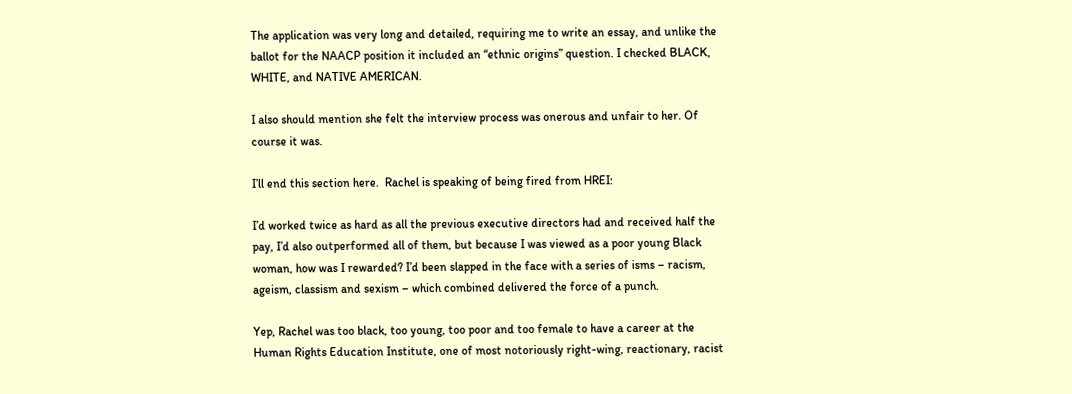The application was very long and detailed, requiring me to write an essay, and unlike the ballot for the NAACP position it included an “ethnic origins” question. I checked BLACK, WHITE, and NATIVE AMERICAN.

I also should mention she felt the interview process was onerous and unfair to her. Of course it was.

I’ll end this section here.  Rachel is speaking of being fired from HREI:

I’d worked twice as hard as all the previous executive directors had and received half the pay, I’d also outperformed all of them, but because I was viewed as a poor young Black woman, how was I rewarded? I’d been slapped in the face with a series of isms – racism, ageism, classism and sexism – which combined delivered the force of a punch.

Yep, Rachel was too black, too young, too poor and too female to have a career at the Human Rights Education Institute, one of most notoriously right-wing, reactionary, racist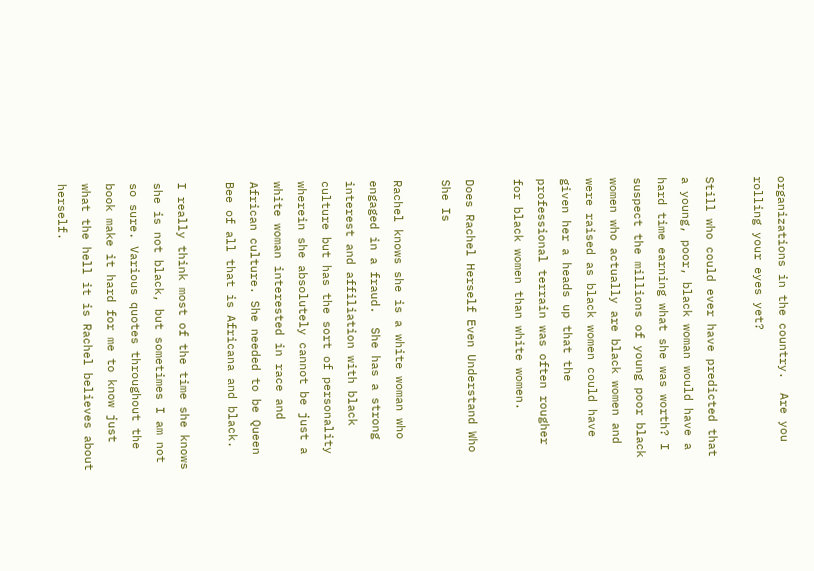organizations in the country.  Are you rolling your eyes yet?

Still who could ever have predicted that a young, poor, black woman would have a hard time earning what she was worth? I suspect the millions of young poor black women who actually are black women and were raised as black women could have given her a heads up that the professional terrain was often rougher for black women than white women.

Does Rachel Herself Even Understand Who She Is

Rachel knows she is a white woman who engaged in a fraud.  She has a strong interest and affiliation with black culture but has the sort of personality wherein she absolutely cannot be just a white woman interested in race and African culture. She needed to be Queen Bee of all that is Africana and black.

I really think most of the time she knows she is not black, but sometimes I am not so sure. Various quotes throughout the book make it hard for me to know just what the hell it is Rachel believes about herself.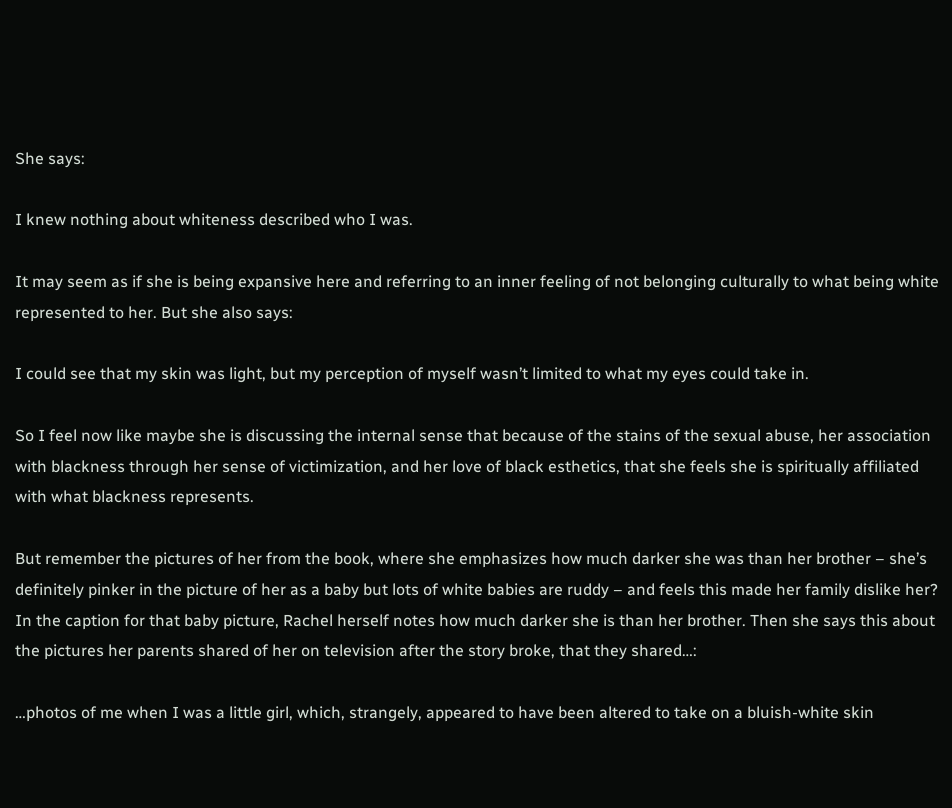She says:

I knew nothing about whiteness described who I was.

It may seem as if she is being expansive here and referring to an inner feeling of not belonging culturally to what being white represented to her. But she also says:

I could see that my skin was light, but my perception of myself wasn’t limited to what my eyes could take in.

So I feel now like maybe she is discussing the internal sense that because of the stains of the sexual abuse, her association with blackness through her sense of victimization, and her love of black esthetics, that she feels she is spiritually affiliated with what blackness represents.

But remember the pictures of her from the book, where she emphasizes how much darker she was than her brother – she’s definitely pinker in the picture of her as a baby but lots of white babies are ruddy – and feels this made her family dislike her? In the caption for that baby picture, Rachel herself notes how much darker she is than her brother. Then she says this about the pictures her parents shared of her on television after the story broke, that they shared…:

…photos of me when I was a little girl, which, strangely, appeared to have been altered to take on a bluish-white skin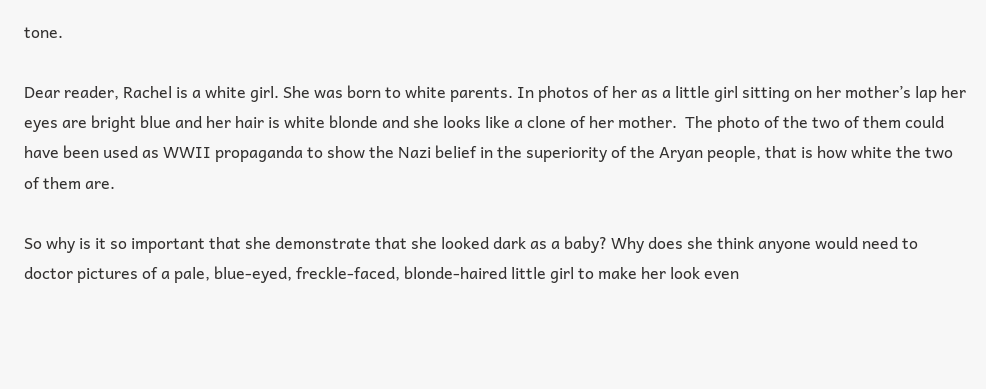tone.

Dear reader, Rachel is a white girl. She was born to white parents. In photos of her as a little girl sitting on her mother’s lap her eyes are bright blue and her hair is white blonde and she looks like a clone of her mother.  The photo of the two of them could have been used as WWII propaganda to show the Nazi belief in the superiority of the Aryan people, that is how white the two of them are.

So why is it so important that she demonstrate that she looked dark as a baby? Why does she think anyone would need to doctor pictures of a pale, blue-eyed, freckle-faced, blonde-haired little girl to make her look even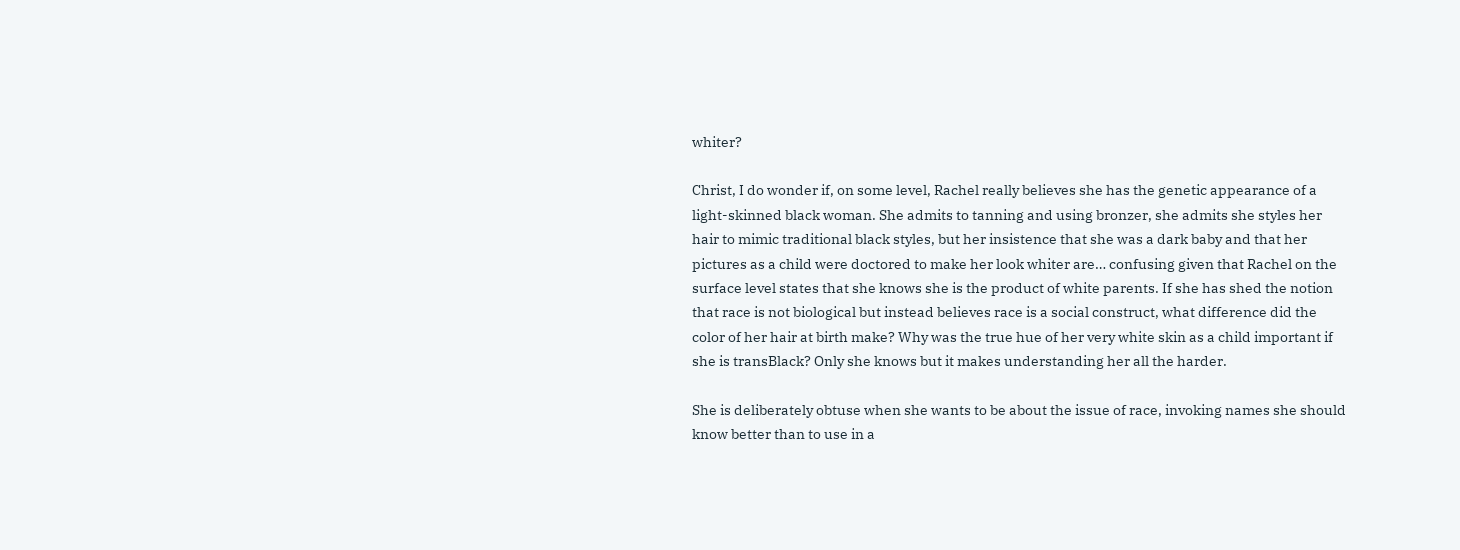whiter?

Christ, I do wonder if, on some level, Rachel really believes she has the genetic appearance of a light-skinned black woman. She admits to tanning and using bronzer, she admits she styles her hair to mimic traditional black styles, but her insistence that she was a dark baby and that her pictures as a child were doctored to make her look whiter are… confusing given that Rachel on the surface level states that she knows she is the product of white parents. If she has shed the notion that race is not biological but instead believes race is a social construct, what difference did the color of her hair at birth make? Why was the true hue of her very white skin as a child important if she is transBlack? Only she knows but it makes understanding her all the harder.

She is deliberately obtuse when she wants to be about the issue of race, invoking names she should know better than to use in a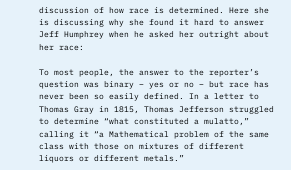discussion of how race is determined. Here she is discussing why she found it hard to answer Jeff Humphrey when he asked her outright about her race:

To most people, the answer to the reporter’s question was binary – yes or no – but race has never been so easily defined. In a letter to Thomas Gray in 1815, Thomas Jefferson struggled to determine “what constituted a mulatto,” calling it “a Mathematical problem of the same class with those on mixtures of different liquors or different metals.”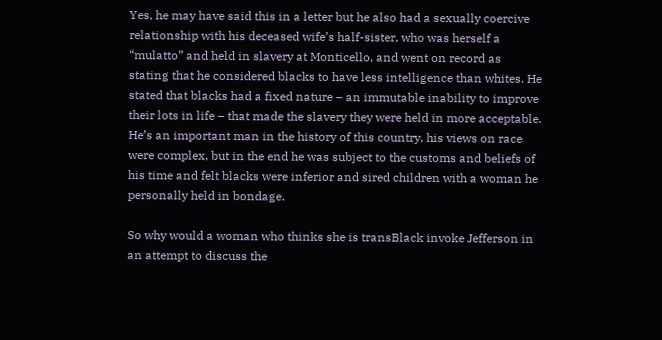Yes, he may have said this in a letter but he also had a sexually coercive relationship with his deceased wife’s half-sister, who was herself a “mulatto” and held in slavery at Monticello, and went on record as stating that he considered blacks to have less intelligence than whites. He stated that blacks had a fixed nature – an immutable inability to improve their lots in life – that made the slavery they were held in more acceptable. He’s an important man in the history of this country, his views on race were complex, but in the end he was subject to the customs and beliefs of his time and felt blacks were inferior and sired children with a woman he personally held in bondage.

So why would a woman who thinks she is transBlack invoke Jefferson in an attempt to discuss the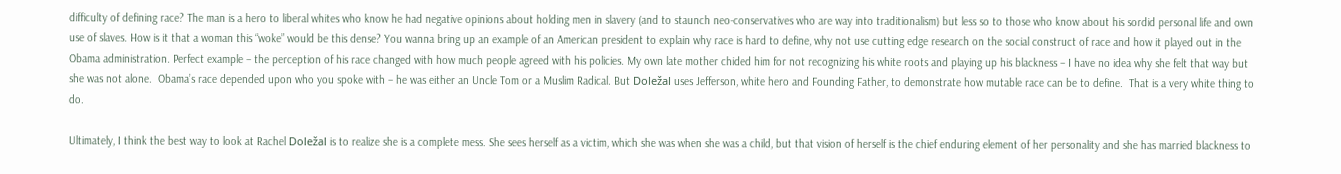difficulty of defining race? The man is a hero to liberal whites who know he had negative opinions about holding men in slavery (and to staunch neo-conservatives who are way into traditionalism) but less so to those who know about his sordid personal life and own use of slaves. How is it that a woman this “woke” would be this dense? You wanna bring up an example of an American president to explain why race is hard to define, why not use cutting edge research on the social construct of race and how it played out in the Obama administration. Perfect example – the perception of his race changed with how much people agreed with his policies. My own late mother chided him for not recognizing his white roots and playing up his blackness – I have no idea why she felt that way but she was not alone.  Obama’s race depended upon who you spoke with – he was either an Uncle Tom or a Muslim Radical. But Doležal uses Jefferson, white hero and Founding Father, to demonstrate how mutable race can be to define.  That is a very white thing to do.

Ultimately, I think the best way to look at Rachel Doležal is to realize she is a complete mess. She sees herself as a victim, which she was when she was a child, but that vision of herself is the chief enduring element of her personality and she has married blackness to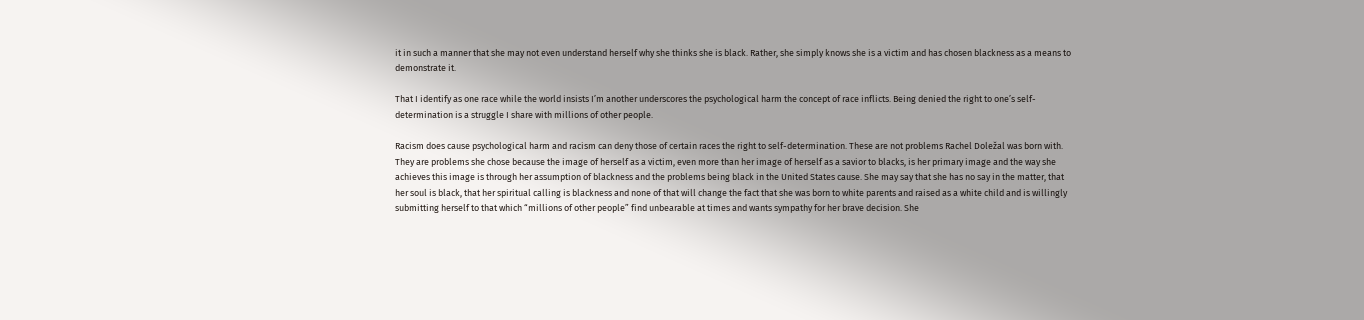it in such a manner that she may not even understand herself why she thinks she is black. Rather, she simply knows she is a victim and has chosen blackness as a means to demonstrate it.

That I identify as one race while the world insists I’m another underscores the psychological harm the concept of race inflicts. Being denied the right to one’s self-determination is a struggle I share with millions of other people.

Racism does cause psychological harm and racism can deny those of certain races the right to self-determination. These are not problems Rachel Doležal was born with. They are problems she chose because the image of herself as a victim, even more than her image of herself as a savior to blacks, is her primary image and the way she achieves this image is through her assumption of blackness and the problems being black in the United States cause. She may say that she has no say in the matter, that her soul is black, that her spiritual calling is blackness and none of that will change the fact that she was born to white parents and raised as a white child and is willingly submitting herself to that which “millions of other people” find unbearable at times and wants sympathy for her brave decision. She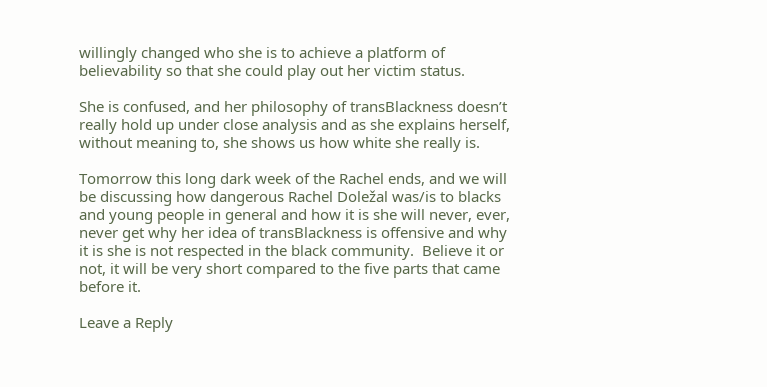willingly changed who she is to achieve a platform of believability so that she could play out her victim status.

She is confused, and her philosophy of transBlackness doesn’t really hold up under close analysis and as she explains herself, without meaning to, she shows us how white she really is.

Tomorrow this long dark week of the Rachel ends, and we will be discussing how dangerous Rachel Doležal was/is to blacks and young people in general and how it is she will never, ever, never get why her idea of transBlackness is offensive and why it is she is not respected in the black community.  Believe it or not, it will be very short compared to the five parts that came before it.

Leave a Reply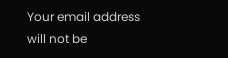Your email address will not be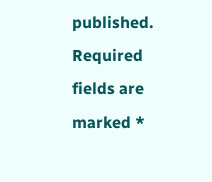published. Required fields are marked *